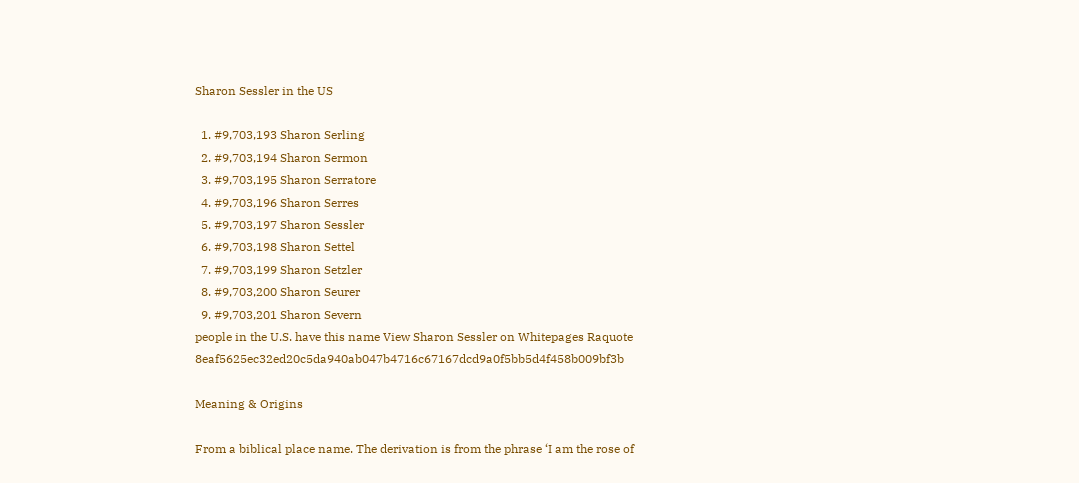Sharon Sessler in the US

  1. #9,703,193 Sharon Serling
  2. #9,703,194 Sharon Sermon
  3. #9,703,195 Sharon Serratore
  4. #9,703,196 Sharon Serres
  5. #9,703,197 Sharon Sessler
  6. #9,703,198 Sharon Settel
  7. #9,703,199 Sharon Setzler
  8. #9,703,200 Sharon Seurer
  9. #9,703,201 Sharon Severn
people in the U.S. have this name View Sharon Sessler on Whitepages Raquote 8eaf5625ec32ed20c5da940ab047b4716c67167dcd9a0f5bb5d4f458b009bf3b

Meaning & Origins

From a biblical place name. The derivation is from the phrase ‘I am the rose of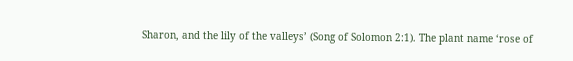Sharon, and the lily of the valleys’ (Song of Solomon 2:1). The plant name ‘rose of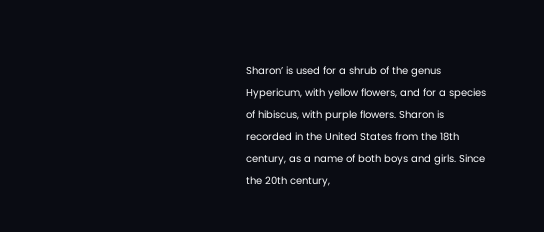Sharon’ is used for a shrub of the genus Hypericum, with yellow flowers, and for a species of hibiscus, with purple flowers. Sharon is recorded in the United States from the 18th century, as a name of both boys and girls. Since the 20th century,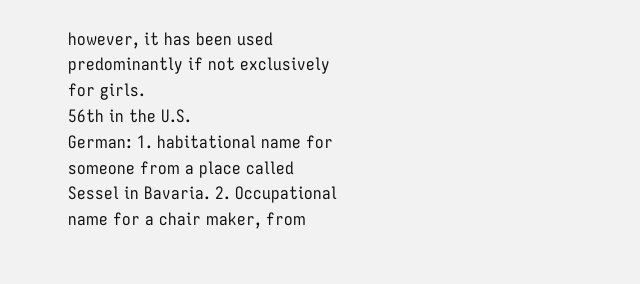however, it has been used predominantly if not exclusively for girls.
56th in the U.S.
German: 1. habitational name for someone from a place called Sessel in Bavaria. 2. Occupational name for a chair maker, from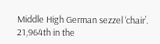Middle High German sezzel ‘chair’.
21,964th in the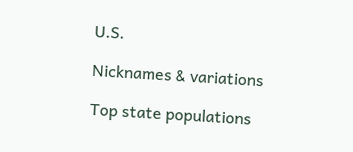U.S.

Nicknames & variations

Top state populations